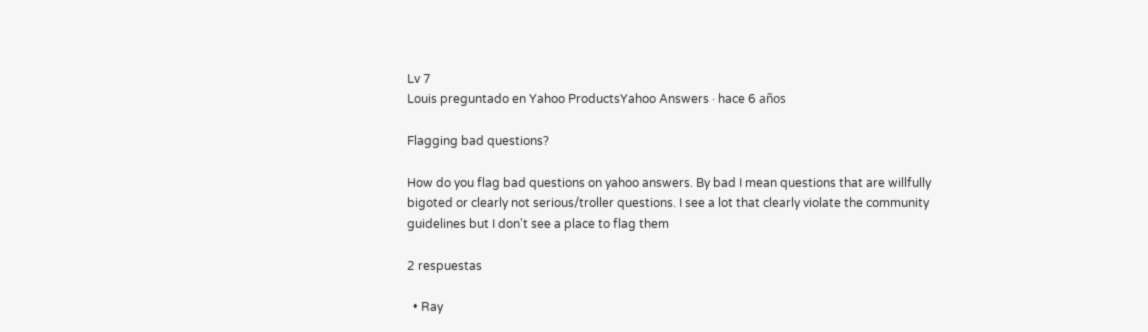Lv 7
Louis preguntado en Yahoo ProductsYahoo Answers · hace 6 años

Flagging bad questions?

How do you flag bad questions on yahoo answers. By bad I mean questions that are willfully bigoted or clearly not serious/troller questions. I see a lot that clearly violate the community guidelines but I don't see a place to flag them

2 respuestas

  • Ray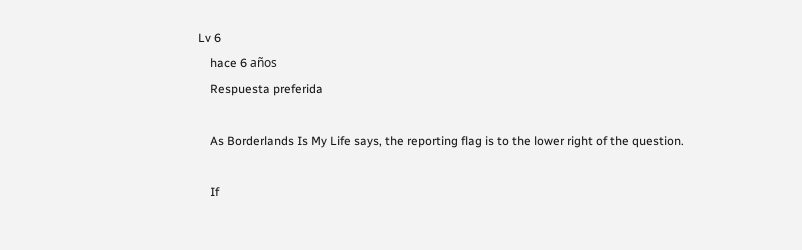Lv 6
    hace 6 años
    Respuesta preferida

    As Borderlands Is My Life says, the reporting flag is to the lower right of the question.

    If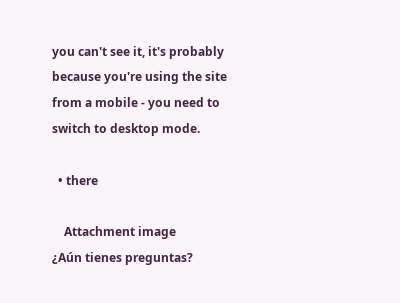you can't see it, it's probably because you're using the site from a mobile - you need to switch to desktop mode.

  • there

    Attachment image
¿Aún tienes preguntas?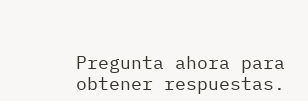Pregunta ahora para obtener respuestas.